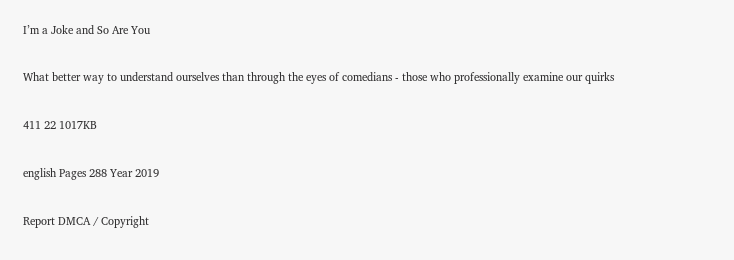I’m a Joke and So Are You

What better way to understand ourselves than through the eyes of comedians - those who professionally examine our quirks

411 22 1017KB

english Pages 288 Year 2019

Report DMCA / Copyright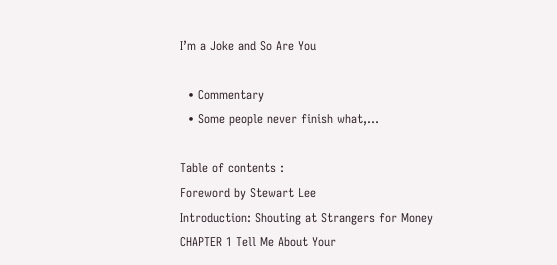I’m a Joke and So Are You

  • Commentary
  • Some people never finish what,...

Table of contents :
Foreword by Stewart Lee
Introduction: Shouting at Strangers for Money
CHAPTER 1 Tell Me About Your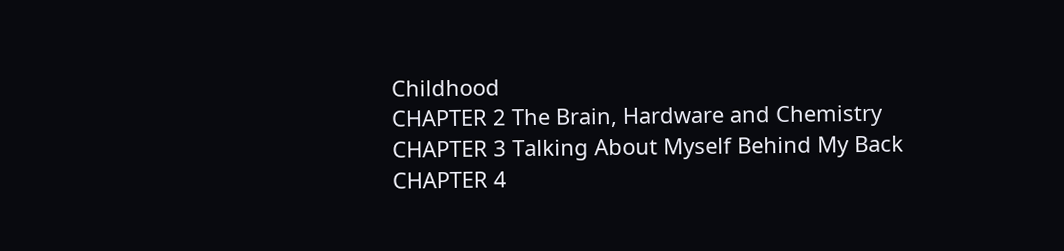Childhood
CHAPTER 2 The Brain, Hardware and Chemistry
CHAPTER 3 Talking About Myself Behind My Back
CHAPTER 4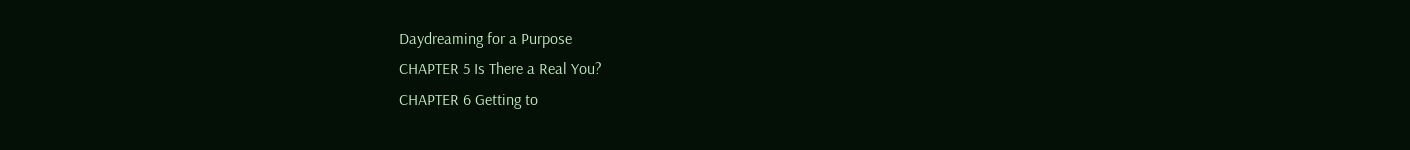Daydreaming for a Purpose
CHAPTER 5 Is There a Real You?
CHAPTER 6 Getting to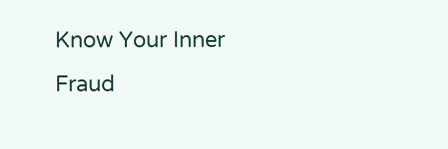Know Your Inner Fraud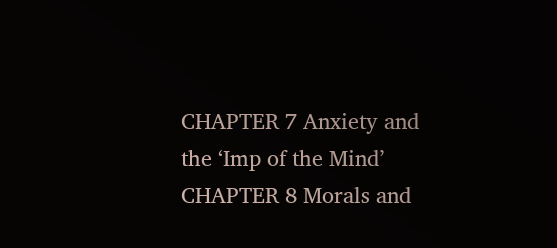CHAPTER 7 Anxiety and the ‘Imp of the Mind’
CHAPTER 8 Morals and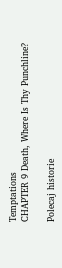Temptations
CHAPTER 9 Death, Where Is Thy Punchline?

Polecaj historie